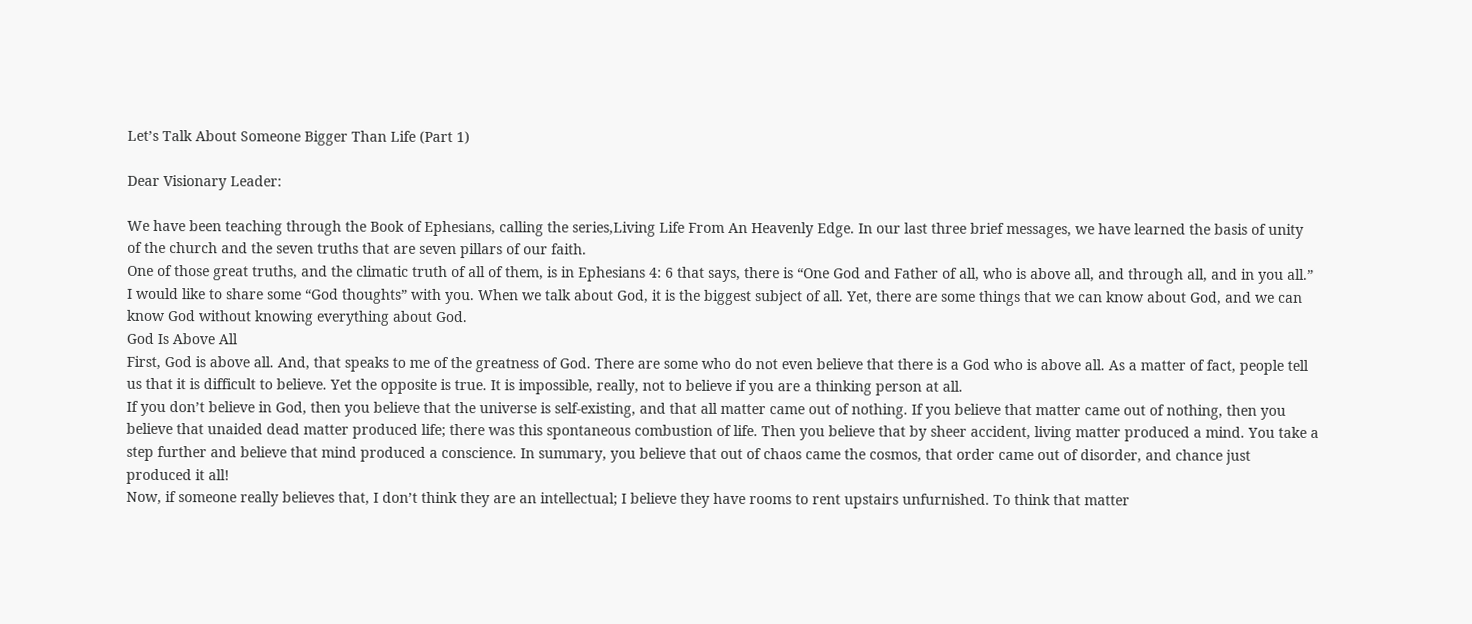Let’s Talk About Someone Bigger Than Life (Part 1)

Dear Visionary Leader:

We have been teaching through the Book of Ephesians, calling the series,Living Life From An Heavenly Edge. In our last three brief messages, we have learned the basis of unity of the church and the seven truths that are seven pillars of our faith.
One of those great truths, and the climatic truth of all of them, is in Ephesians 4: 6 that says, there is “One God and Father of all, who is above all, and through all, and in you all.”
I would like to share some “God thoughts” with you. When we talk about God, it is the biggest subject of all. Yet, there are some things that we can know about God, and we can know God without knowing everything about God.
God Is Above All
First, God is above all. And, that speaks to me of the greatness of God. There are some who do not even believe that there is a God who is above all. As a matter of fact, people tell us that it is difficult to believe. Yet the opposite is true. It is impossible, really, not to believe if you are a thinking person at all.
If you don’t believe in God, then you believe that the universe is self-existing, and that all matter came out of nothing. If you believe that matter came out of nothing, then you believe that unaided dead matter produced life; there was this spontaneous combustion of life. Then you believe that by sheer accident, living matter produced a mind. You take a step further and believe that mind produced a conscience. In summary, you believe that out of chaos came the cosmos, that order came out of disorder, and chance just produced it all!
Now, if someone really believes that, I don’t think they are an intellectual; I believe they have rooms to rent upstairs unfurnished. To think that matter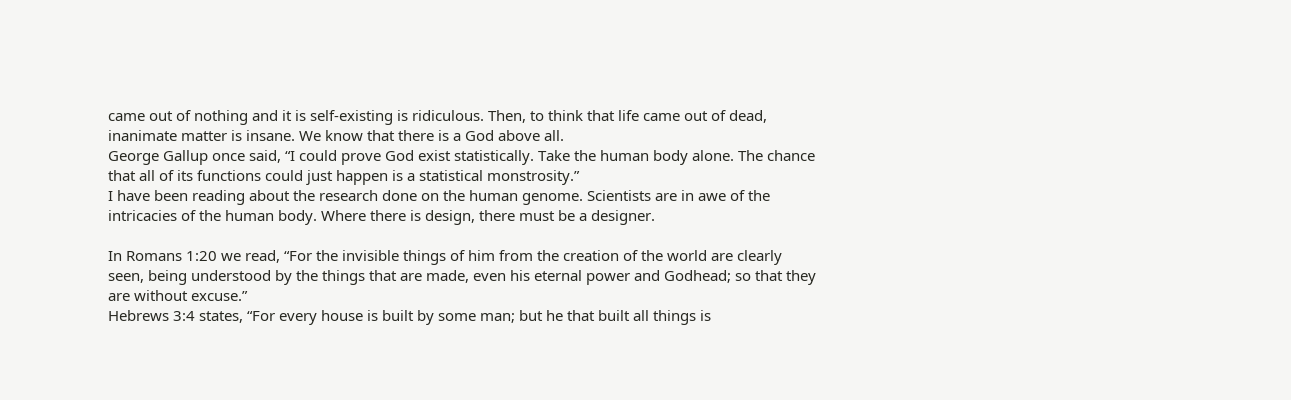came out of nothing and it is self-existing is ridiculous. Then, to think that life came out of dead, inanimate matter is insane. We know that there is a God above all.
George Gallup once said, “I could prove God exist statistically. Take the human body alone. The chance that all of its functions could just happen is a statistical monstrosity.”
I have been reading about the research done on the human genome. Scientists are in awe of the intricacies of the human body. Where there is design, there must be a designer.

In Romans 1:20 we read, “For the invisible things of him from the creation of the world are clearly seen, being understood by the things that are made, even his eternal power and Godhead; so that they are without excuse.”
Hebrews 3:4 states, “For every house is built by some man; but he that built all things is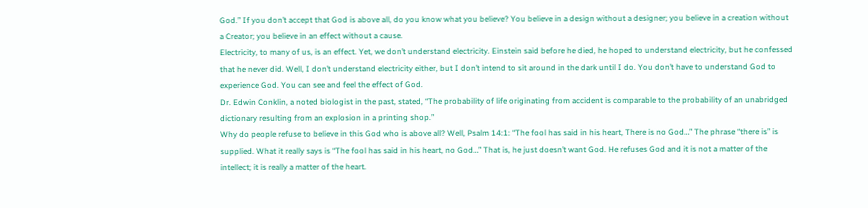God.” If you don’t accept that God is above all, do you know what you believe? You believe in a design without a designer; you believe in a creation without a Creator; you believe in an effect without a cause.
Electricity, to many of us, is an effect. Yet, we don’t understand electricity. Einstein said before he died, he hoped to understand electricity, but he confessed that he never did. Well, I don’t understand electricity either, but I don’t intend to sit around in the dark until I do. You don’t have to understand God to experience God. You can see and feel the effect of God.
Dr. Edwin Conklin, a noted biologist in the past, stated, “The probability of life originating from accident is comparable to the probability of an unabridged dictionary resulting from an explosion in a printing shop.”
Why do people refuse to believe in this God who is above all? Well, Psalm 14:1: “The fool has said in his heart, There is no God…” The phrase “there is” is supplied. What it really says is “The fool has said in his heart, no God…” That is, he just doesn’t want God. He refuses God and it is not a matter of the intellect; it is really a matter of the heart.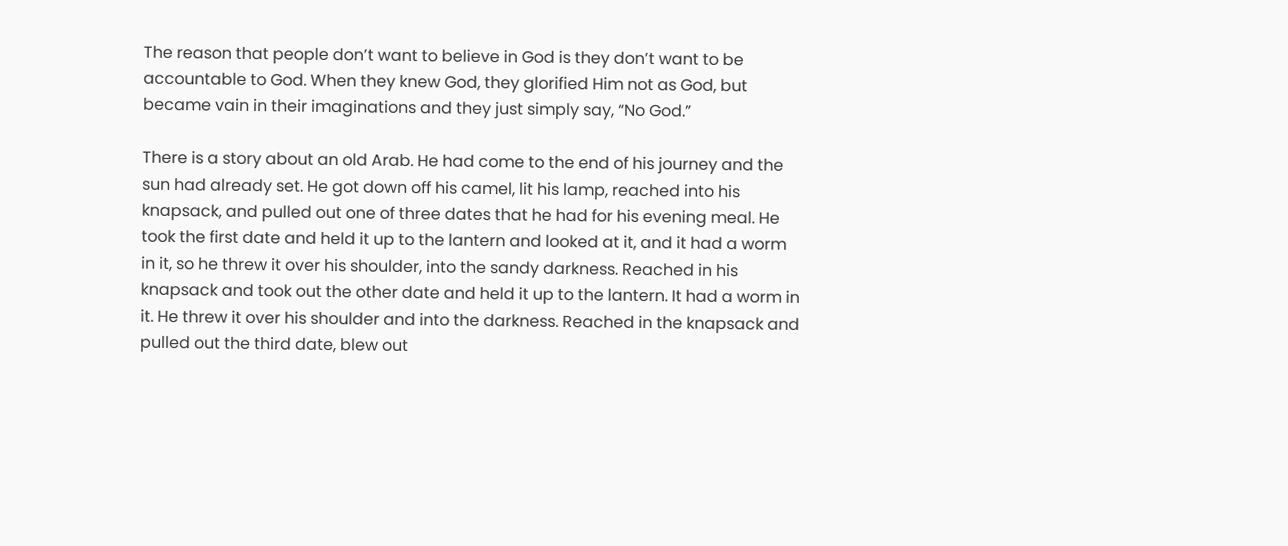The reason that people don’t want to believe in God is they don’t want to be accountable to God. When they knew God, they glorified Him not as God, but became vain in their imaginations and they just simply say, “No God.”

There is a story about an old Arab. He had come to the end of his journey and the sun had already set. He got down off his camel, lit his lamp, reached into his knapsack, and pulled out one of three dates that he had for his evening meal. He took the first date and held it up to the lantern and looked at it, and it had a worm in it, so he threw it over his shoulder, into the sandy darkness. Reached in his knapsack and took out the other date and held it up to the lantern. It had a worm in it. He threw it over his shoulder and into the darkness. Reached in the knapsack and pulled out the third date, blew out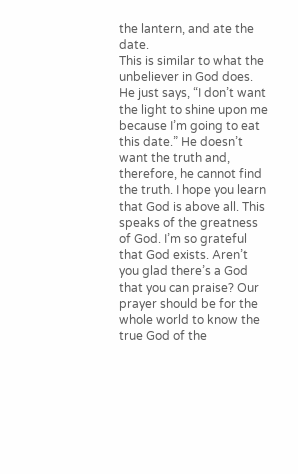the lantern, and ate the date.
This is similar to what the unbeliever in God does. He just says, “I don’t want the light to shine upon me because I’m going to eat this date.” He doesn’t want the truth and, therefore, he cannot find the truth. I hope you learn that God is above all. This speaks of the greatness of God. I’m so grateful that God exists. Aren’t you glad there’s a God that you can praise? Our prayer should be for the whole world to know the true God of the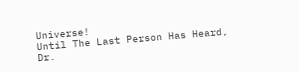Universe!
Until The Last Person Has Heard,
Dr.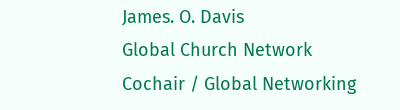James. O. Davis
Global Church Network
Cochair / Global Networking